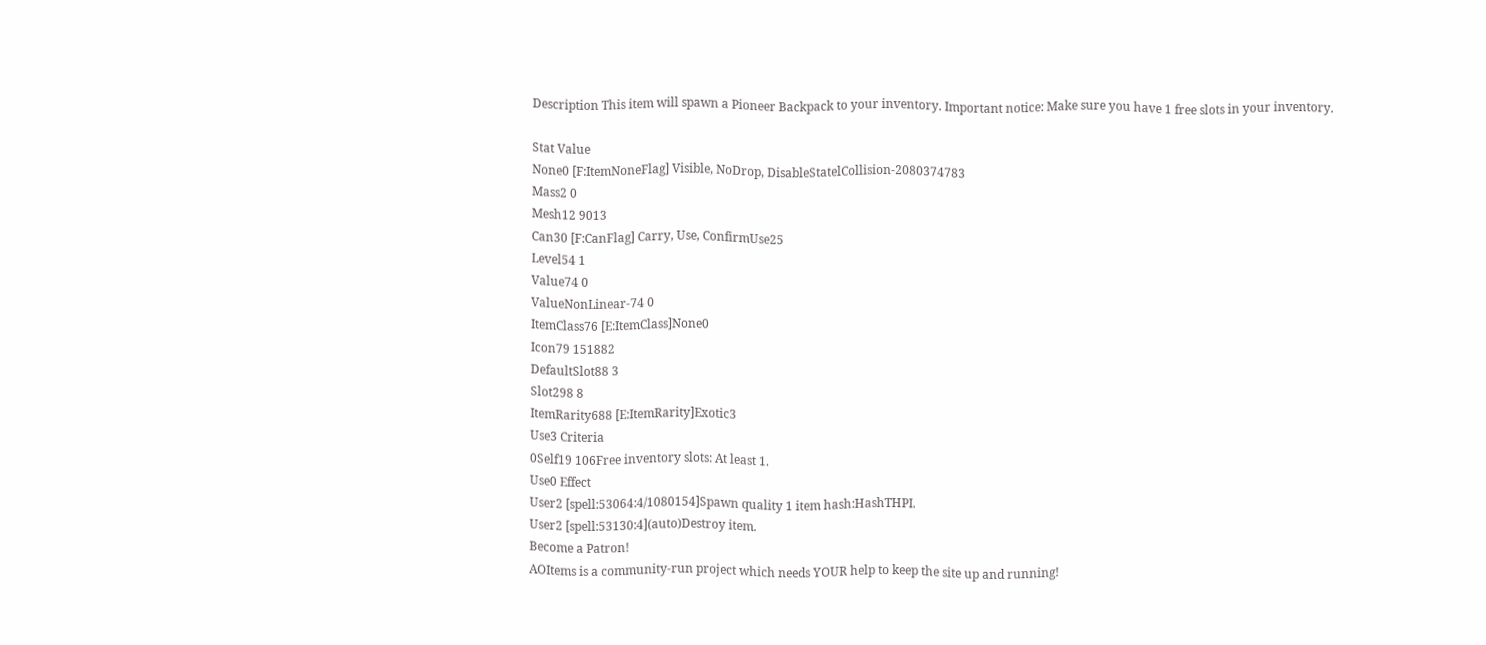Description This item will spawn a Pioneer Backpack to your inventory. Important notice: Make sure you have 1 free slots in your inventory.

Stat Value
None0 [F:ItemNoneFlag] Visible, NoDrop, DisableStatelCollision-2080374783
Mass2 0
Mesh12 9013
Can30 [F:CanFlag] Carry, Use, ConfirmUse25
Level54 1
Value74 0
ValueNonLinear-74 0
ItemClass76 [E:ItemClass]None0
Icon79 151882
DefaultSlot88 3
Slot298 8
ItemRarity688 [E:ItemRarity]Exotic3
Use3 Criteria
0Self19 106Free inventory slots: At least 1.
Use0 Effect
User2 [spell:53064:4/1080154]Spawn quality 1 item hash:HashTHPI.
User2 [spell:53130:4](auto)Destroy item.
Become a Patron!
AOItems is a community-run project which needs YOUR help to keep the site up and running!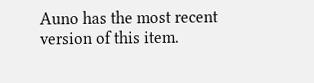Auno has the most recent version of this item.